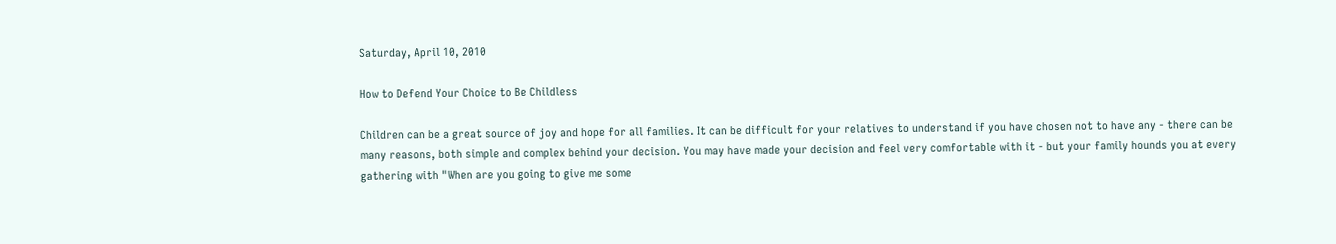Saturday, April 10, 2010

How to Defend Your Choice to Be Childless

Children can be a great source of joy and hope for all families. It can be difficult for your relatives to understand if you have chosen not to have any - there can be many reasons, both simple and complex behind your decision. You may have made your decision and feel very comfortable with it - but your family hounds you at every gathering with "When are you going to give me some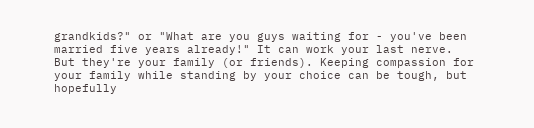grandkids?" or "What are you guys waiting for - you've been married five years already!" It can work your last nerve. But they're your family (or friends). Keeping compassion for your family while standing by your choice can be tough, but hopefully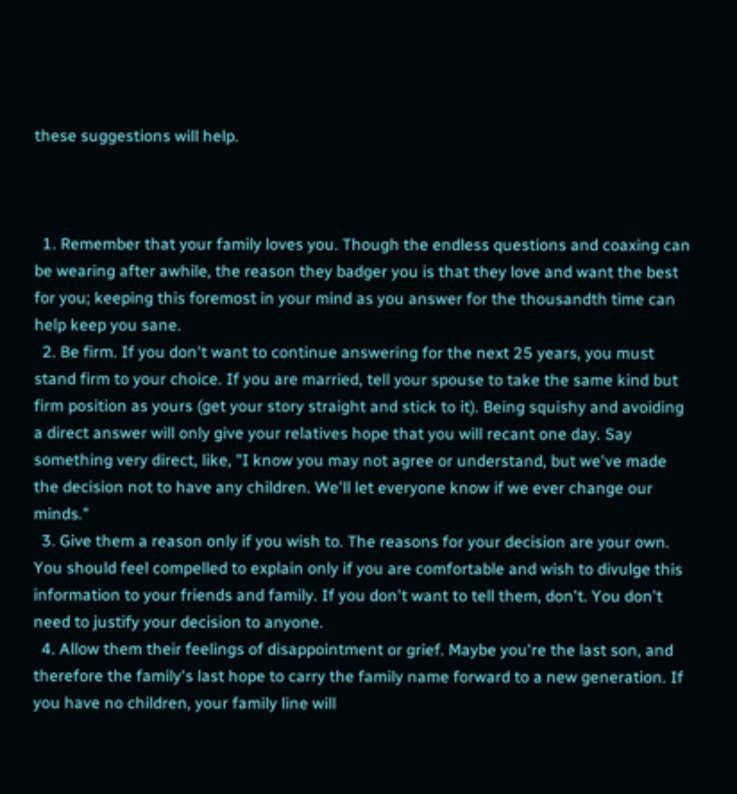these suggestions will help.



  1. Remember that your family loves you. Though the endless questions and coaxing can be wearing after awhile, the reason they badger you is that they love and want the best for you; keeping this foremost in your mind as you answer for the thousandth time can help keep you sane.
  2. Be firm. If you don't want to continue answering for the next 25 years, you must stand firm to your choice. If you are married, tell your spouse to take the same kind but firm position as yours (get your story straight and stick to it). Being squishy and avoiding a direct answer will only give your relatives hope that you will recant one day. Say something very direct, like, "I know you may not agree or understand, but we've made the decision not to have any children. We'll let everyone know if we ever change our minds."
  3. Give them a reason only if you wish to. The reasons for your decision are your own. You should feel compelled to explain only if you are comfortable and wish to divulge this information to your friends and family. If you don't want to tell them, don't. You don't need to justify your decision to anyone.
  4. Allow them their feelings of disappointment or grief. Maybe you're the last son, and therefore the family's last hope to carry the family name forward to a new generation. If you have no children, your family line will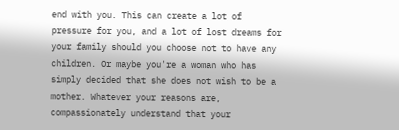end with you. This can create a lot of pressure for you, and a lot of lost dreams for your family should you choose not to have any children. Or maybe you're a woman who has simply decided that she does not wish to be a mother. Whatever your reasons are, compassionately understand that your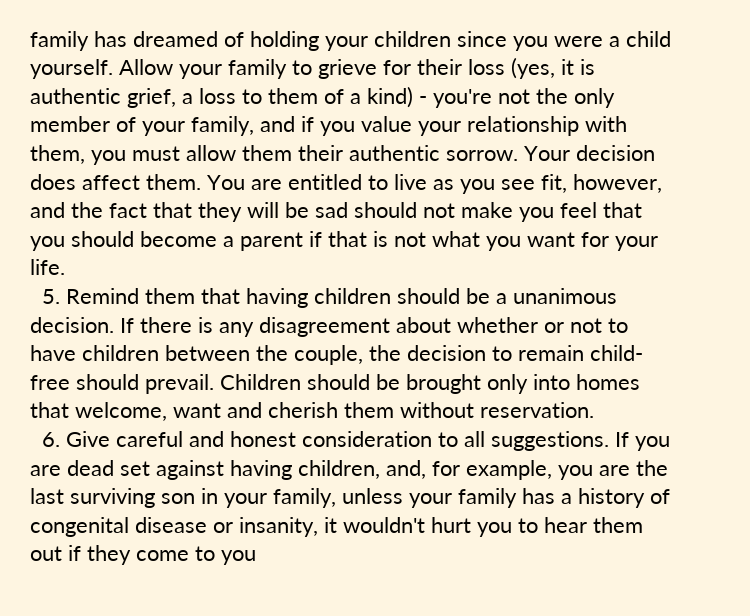family has dreamed of holding your children since you were a child yourself. Allow your family to grieve for their loss (yes, it is authentic grief, a loss to them of a kind) - you're not the only member of your family, and if you value your relationship with them, you must allow them their authentic sorrow. Your decision does affect them. You are entitled to live as you see fit, however, and the fact that they will be sad should not make you feel that you should become a parent if that is not what you want for your life.
  5. Remind them that having children should be a unanimous decision. If there is any disagreement about whether or not to have children between the couple, the decision to remain child-free should prevail. Children should be brought only into homes that welcome, want and cherish them without reservation.
  6. Give careful and honest consideration to all suggestions. If you are dead set against having children, and, for example, you are the last surviving son in your family, unless your family has a history of congenital disease or insanity, it wouldn't hurt you to hear them out if they come to you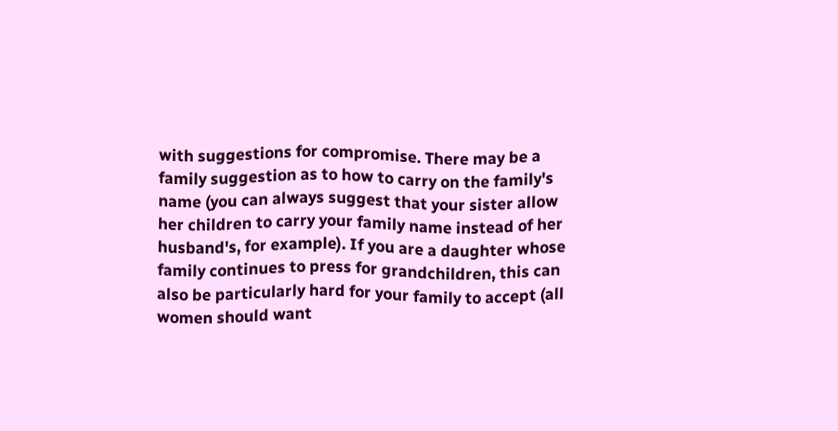with suggestions for compromise. There may be a family suggestion as to how to carry on the family's name (you can always suggest that your sister allow her children to carry your family name instead of her husband's, for example). If you are a daughter whose family continues to press for grandchildren, this can also be particularly hard for your family to accept (all women should want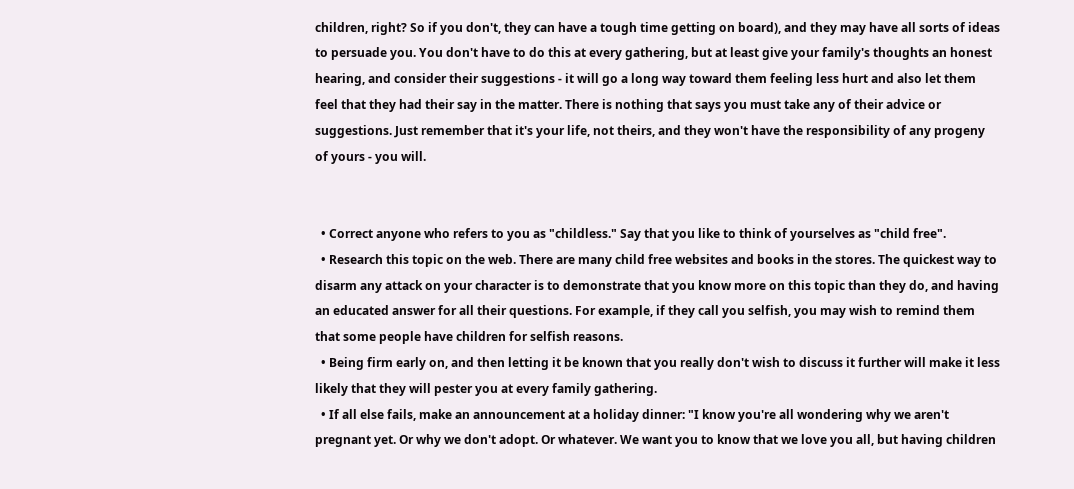children, right? So if you don't, they can have a tough time getting on board), and they may have all sorts of ideas to persuade you. You don't have to do this at every gathering, but at least give your family's thoughts an honest hearing, and consider their suggestions - it will go a long way toward them feeling less hurt and also let them feel that they had their say in the matter. There is nothing that says you must take any of their advice or suggestions. Just remember that it's your life, not theirs, and they won't have the responsibility of any progeny of yours - you will.


  • Correct anyone who refers to you as "childless." Say that you like to think of yourselves as "child free".
  • Research this topic on the web. There are many child free websites and books in the stores. The quickest way to disarm any attack on your character is to demonstrate that you know more on this topic than they do, and having an educated answer for all their questions. For example, if they call you selfish, you may wish to remind them that some people have children for selfish reasons.
  • Being firm early on, and then letting it be known that you really don't wish to discuss it further will make it less likely that they will pester you at every family gathering.
  • If all else fails, make an announcement at a holiday dinner: "I know you're all wondering why we aren't pregnant yet. Or why we don't adopt. Or whatever. We want you to know that we love you all, but having children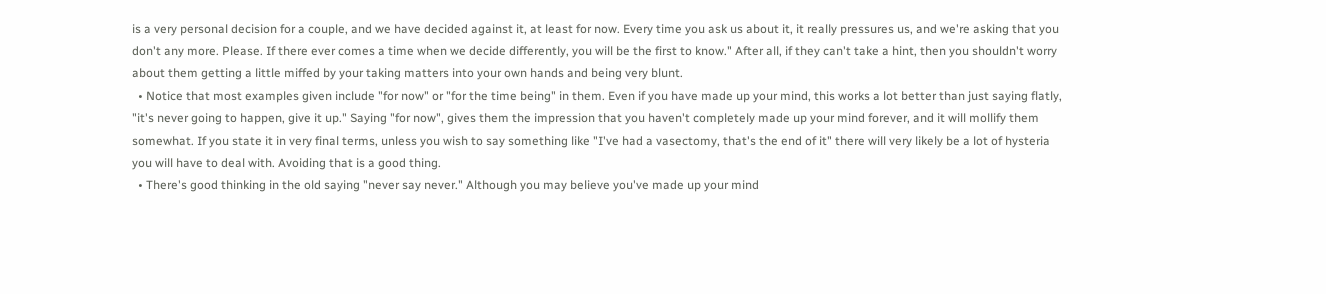is a very personal decision for a couple, and we have decided against it, at least for now. Every time you ask us about it, it really pressures us, and we're asking that you don't any more. Please. If there ever comes a time when we decide differently, you will be the first to know." After all, if they can't take a hint, then you shouldn't worry about them getting a little miffed by your taking matters into your own hands and being very blunt.
  • Notice that most examples given include "for now" or "for the time being" in them. Even if you have made up your mind, this works a lot better than just saying flatly, "it's never going to happen, give it up." Saying "for now", gives them the impression that you haven't completely made up your mind forever, and it will mollify them somewhat. If you state it in very final terms, unless you wish to say something like "I've had a vasectomy, that's the end of it" there will very likely be a lot of hysteria you will have to deal with. Avoiding that is a good thing.
  • There's good thinking in the old saying "never say never." Although you may believe you've made up your mind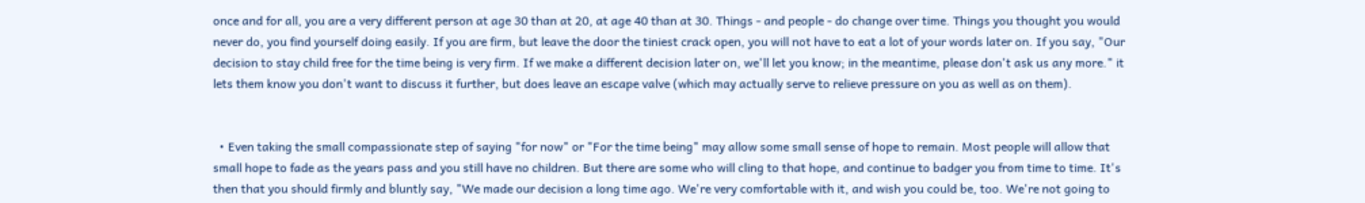once and for all, you are a very different person at age 30 than at 20, at age 40 than at 30. Things - and people - do change over time. Things you thought you would never do, you find yourself doing easily. If you are firm, but leave the door the tiniest crack open, you will not have to eat a lot of your words later on. If you say, "Our decision to stay child free for the time being is very firm. If we make a different decision later on, we'll let you know; in the meantime, please don't ask us any more." it lets them know you don't want to discuss it further, but does leave an escape valve (which may actually serve to relieve pressure on you as well as on them).


  • Even taking the small compassionate step of saying "for now" or "For the time being" may allow some small sense of hope to remain. Most people will allow that small hope to fade as the years pass and you still have no children. But there are some who will cling to that hope, and continue to badger you from time to time. It's then that you should firmly and bluntly say, "We made our decision a long time ago. We're very comfortable with it, and wish you could be, too. We're not going to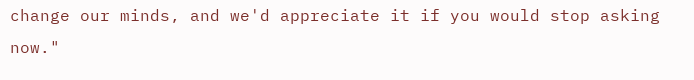change our minds, and we'd appreciate it if you would stop asking now."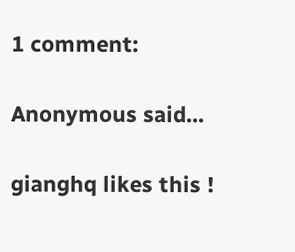1 comment:

Anonymous said...

gianghq likes this !